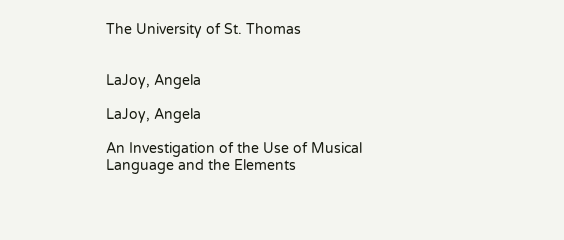The University of St. Thomas


LaJoy, Angela

LaJoy, Angela

An Investigation of the Use of Musical Language and the Elements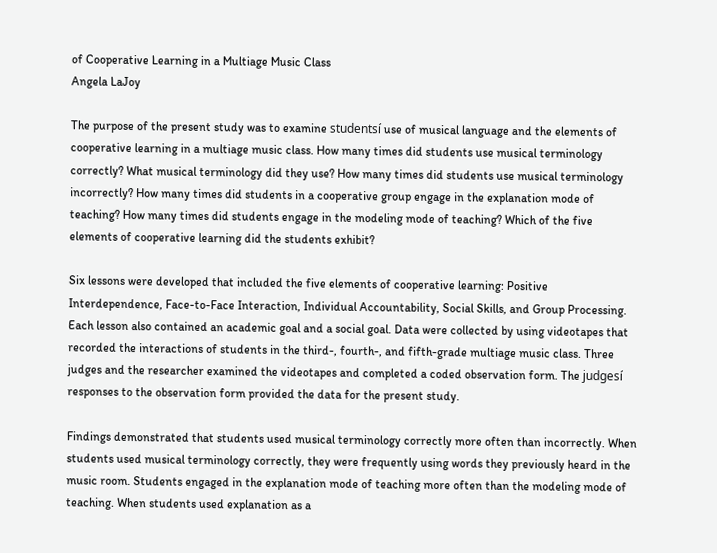of Cooperative Learning in a Multiage Music Class
Angela LaJoy

The purpose of the present study was to examine studentsí use of musical language and the elements of cooperative learning in a multiage music class. How many times did students use musical terminology correctly? What musical terminology did they use? How many times did students use musical terminology incorrectly? How many times did students in a cooperative group engage in the explanation mode of teaching? How many times did students engage in the modeling mode of teaching? Which of the five elements of cooperative learning did the students exhibit?

Six lessons were developed that included the five elements of cooperative learning: Positive Interdependence, Face-to-Face Interaction, Individual Accountability, Social Skills, and Group Processing. Each lesson also contained an academic goal and a social goal. Data were collected by using videotapes that recorded the interactions of students in the third-, fourth-, and fifth-grade multiage music class. Three judges and the researcher examined the videotapes and completed a coded observation form. The judgesí responses to the observation form provided the data for the present study.

Findings demonstrated that students used musical terminology correctly more often than incorrectly. When students used musical terminology correctly, they were frequently using words they previously heard in the music room. Students engaged in the explanation mode of teaching more often than the modeling mode of teaching. When students used explanation as a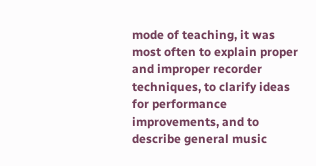mode of teaching, it was most often to explain proper and improper recorder techniques, to clarify ideas for performance improvements, and to describe general music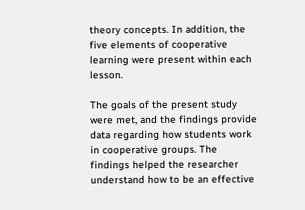theory concepts. In addition, the five elements of cooperative learning were present within each lesson.

The goals of the present study were met, and the findings provide data regarding how students work in cooperative groups. The findings helped the researcher understand how to be an effective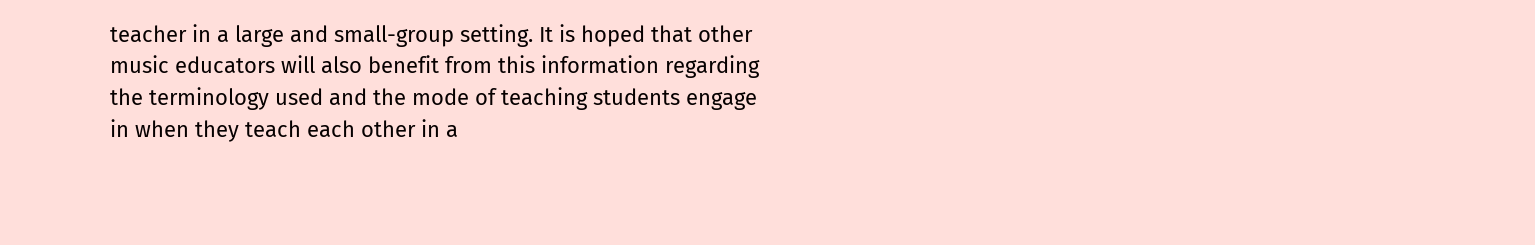teacher in a large and small-group setting. It is hoped that other music educators will also benefit from this information regarding the terminology used and the mode of teaching students engage in when they teach each other in a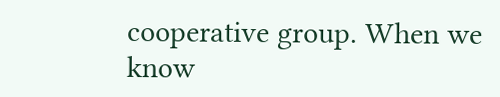cooperative group. When we know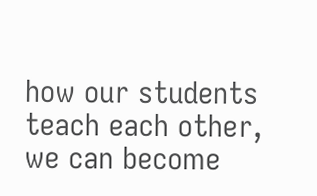how our students teach each other, we can become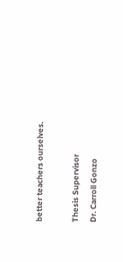better teachers ourselves.

Thesis Supervisor
Dr. Carroll Gonzo